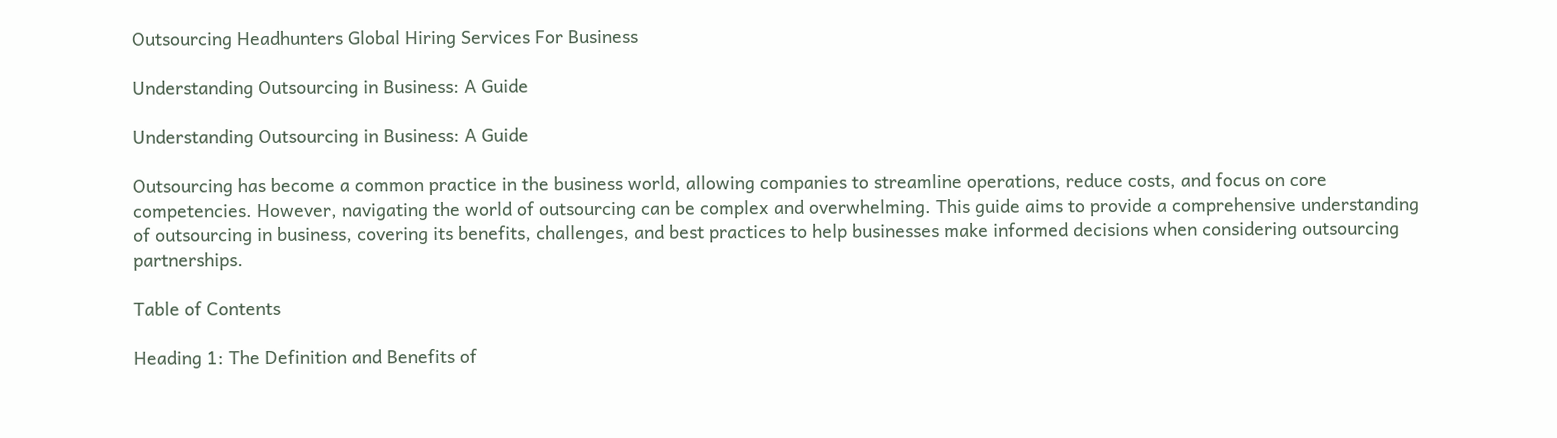Outsourcing Headhunters Global Hiring Services For Business

Understanding Outsourcing in Business: A Guide

Understanding Outsourcing in Business: A Guide

Outsourcing has become a common practice in the business world, allowing companies to streamline operations, reduce costs, and focus on core competencies. However, navigating the world of outsourcing can be complex and overwhelming. This guide aims to provide a comprehensive understanding of outsourcing in business, covering its benefits, challenges, and best practices to help businesses make informed decisions when considering outsourcing partnerships.

Table of Contents

Heading 1: The Definition and Benefits of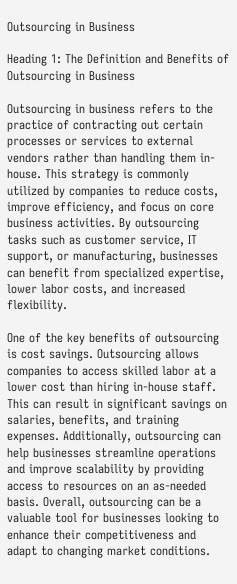Outsourcing in Business

Heading 1: The Definition and Benefits of Outsourcing in Business

Outsourcing in business refers to the practice of contracting out certain processes or services to external vendors rather than handling them in-house. This strategy is commonly utilized by companies to reduce costs, improve efficiency, and focus on core business activities. By outsourcing tasks such as customer service, IT support, or manufacturing, businesses can benefit from specialized expertise, lower labor costs, and increased flexibility.

One of the key benefits of outsourcing is cost savings. Outsourcing allows companies to access skilled labor at a lower cost than hiring in-house staff. This can result in significant savings on salaries, benefits, and training expenses. Additionally, outsourcing can help businesses streamline operations and improve scalability by providing access to resources on an as-needed basis. Overall, outsourcing can be a valuable tool for businesses looking to enhance their competitiveness and adapt to changing market conditions.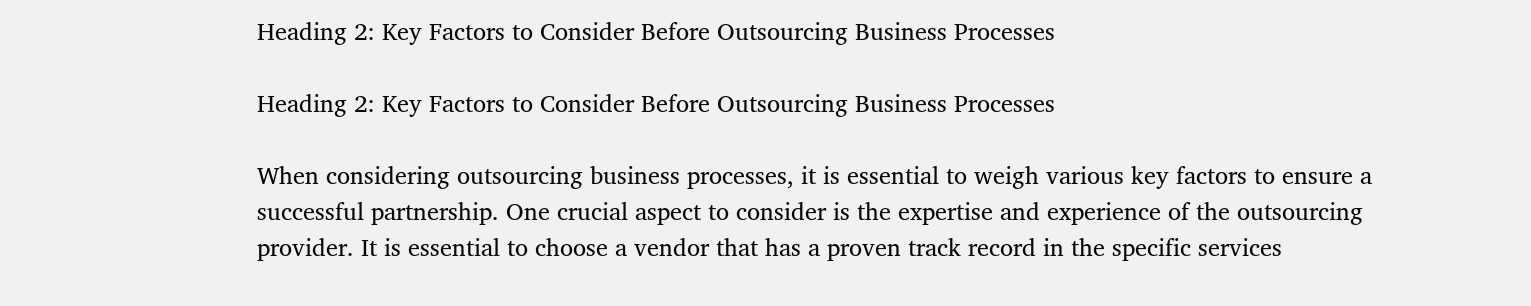Heading 2: Key Factors to Consider Before Outsourcing Business Processes

Heading 2: Key Factors to Consider Before Outsourcing Business Processes

When considering outsourcing business processes, it is essential to weigh various key factors to ensure a successful partnership. One crucial aspect to consider is the expertise and experience of the outsourcing provider. It is essential to choose a vendor that has a proven track record in the specific services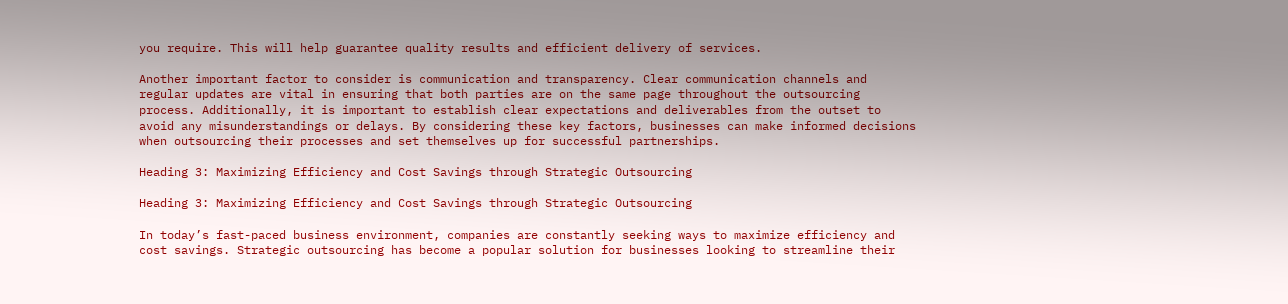you require. This will help guarantee quality results and efficient delivery of services.

Another important factor to consider is communication and transparency. Clear communication channels and regular updates are vital in ensuring that both parties are on the same page throughout the outsourcing process. Additionally, it is important to establish clear expectations and deliverables from the outset to avoid any misunderstandings or delays. By considering these key factors, businesses can make informed decisions when outsourcing their processes and set themselves up for successful partnerships.

Heading 3: Maximizing Efficiency and Cost Savings through Strategic Outsourcing

Heading 3: Maximizing Efficiency and Cost Savings through Strategic Outsourcing

In today’s fast-paced business environment, companies are constantly seeking ways to maximize efficiency and cost savings. Strategic outsourcing has become a popular solution for businesses looking to streamline their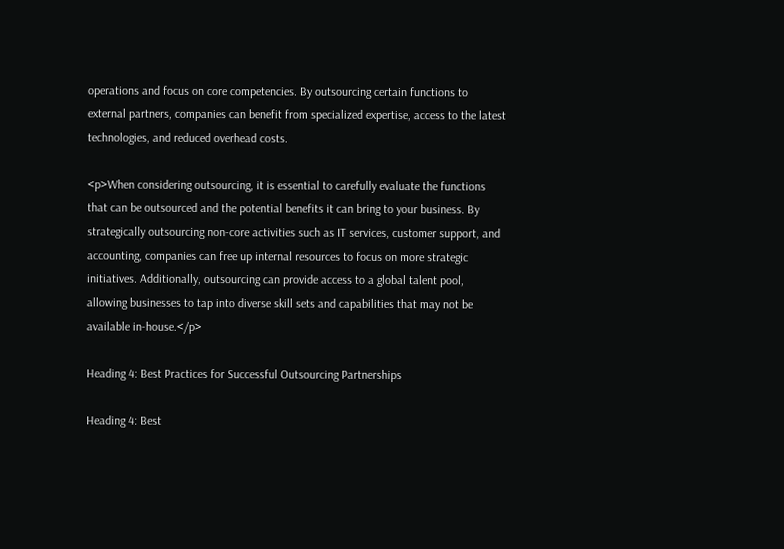operations and focus on core competencies. By outsourcing certain functions to external partners, companies can benefit from specialized expertise, access to the latest technologies, and reduced overhead costs.

<p>When considering outsourcing, it is essential to carefully evaluate the functions that can be outsourced and the potential benefits it can bring to your business. By strategically outsourcing non-core activities such as IT services, customer support, and accounting, companies can free up internal resources to focus on more strategic initiatives. Additionally, outsourcing can provide access to a global talent pool, allowing businesses to tap into diverse skill sets and capabilities that may not be available in-house.</p>

Heading 4: Best Practices for Successful Outsourcing Partnerships

Heading 4: Best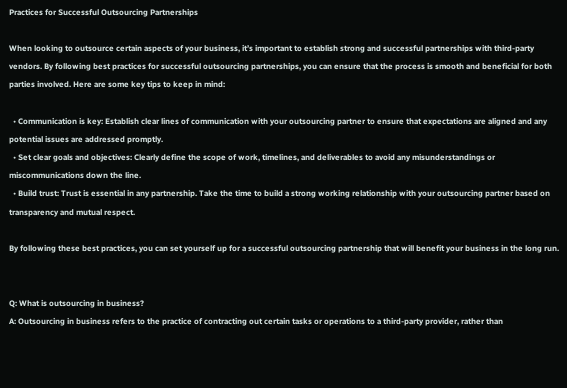Practices for Successful Outsourcing Partnerships

When looking to outsource certain aspects of your business, it’s important to establish strong and successful partnerships with third-party vendors. By following best practices for successful outsourcing partnerships, you can ensure that the process is smooth and beneficial for both parties involved. Here are some key tips to keep in mind:

  • Communication is key: Establish clear lines of communication with your outsourcing partner to ensure that expectations are aligned and any potential issues are addressed promptly.
  • Set clear goals and objectives: Clearly define the scope of work, timelines, and deliverables to avoid any misunderstandings or miscommunications down the line.
  • Build trust: Trust is essential in any partnership. Take the time to build a strong working relationship with your outsourcing partner based on transparency and mutual respect.

By following these best practices, you can set yourself up for a successful outsourcing partnership that will benefit your business in the long run.


Q: What is outsourcing in business?
A: Outsourcing in business refers to the practice of contracting out certain tasks or operations to a third-party provider, rather than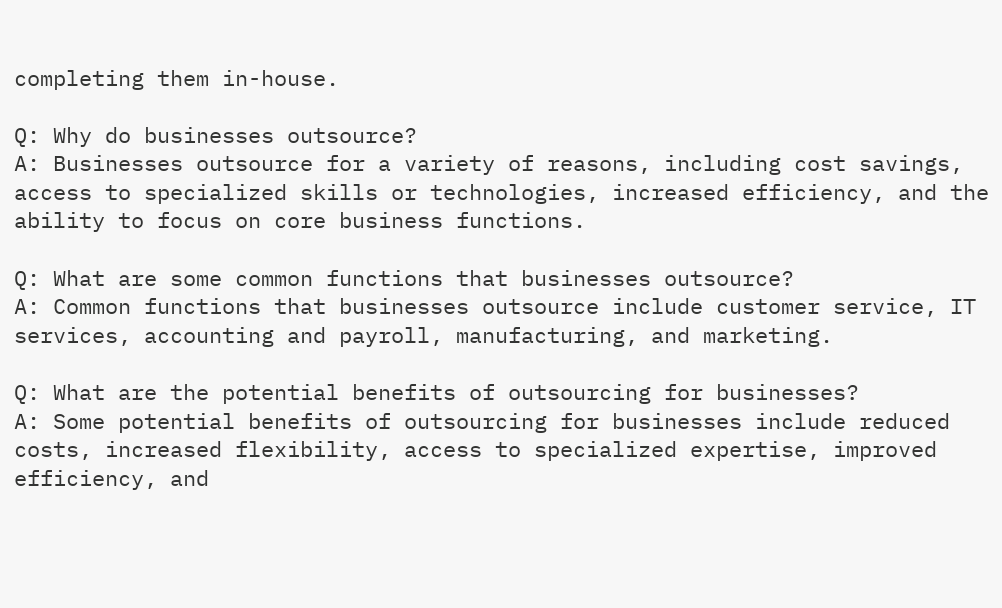completing them in-house.

Q: Why do businesses outsource?
A: Businesses outsource for a variety of reasons, including cost savings, access to specialized skills or technologies, increased efficiency, and the ability to focus on core business functions.

Q: What are some common functions that businesses outsource?
A: Common functions that businesses outsource include customer service, IT services, accounting and payroll, manufacturing, and marketing.

Q: What are the potential benefits of outsourcing for businesses?
A: Some potential benefits of outsourcing for businesses include reduced costs, increased flexibility, access to specialized expertise, improved efficiency, and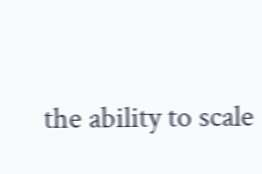the ability to scale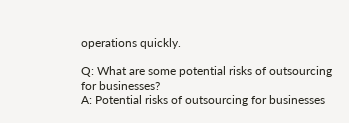operations quickly.

Q: What are some potential risks of outsourcing for businesses?
A: Potential risks of outsourcing for businesses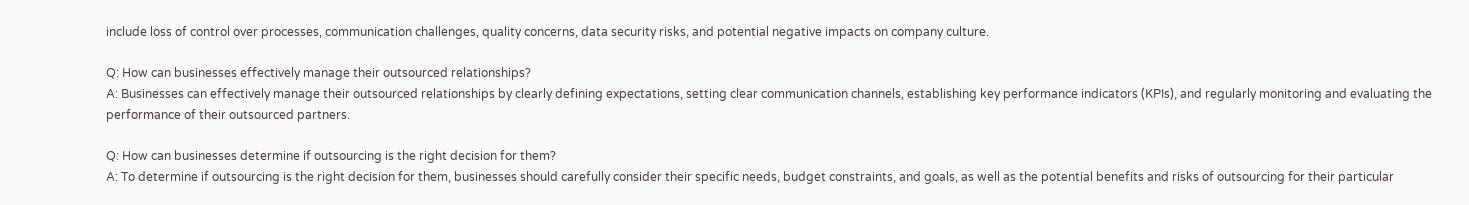include loss of control over processes, communication challenges, quality concerns, data security risks, and potential negative impacts on company culture.

Q: How can businesses effectively manage their outsourced relationships?
A: Businesses can effectively manage their outsourced relationships by clearly defining expectations, setting clear communication channels, establishing key performance indicators (KPIs), and regularly monitoring and evaluating the performance of their outsourced partners.

Q: How can businesses determine if outsourcing is the right decision for them?
A: To determine if outsourcing is the right decision for them, businesses should carefully consider their specific needs, budget constraints, and goals, as well as the potential benefits and risks of outsourcing for their particular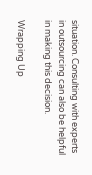situation. Consulting with experts in outsourcing can also be helpful in making this decision.

Wrapping Up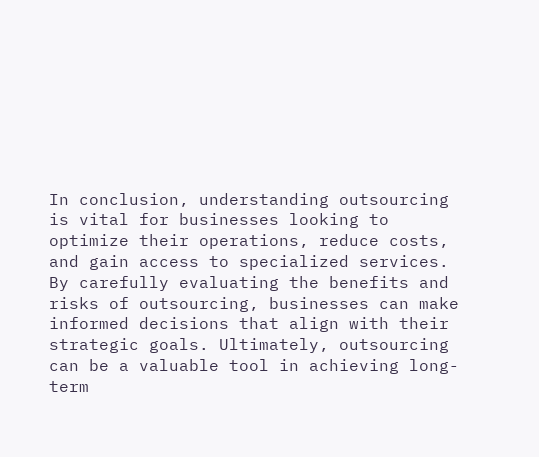In conclusion, understanding outsourcing is vital for businesses looking to optimize their operations, reduce costs, and gain access to specialized services. By carefully evaluating the benefits and risks of outsourcing, businesses can make informed decisions that align with their strategic goals. Ultimately, outsourcing can be a valuable tool in achieving long-term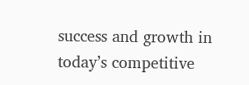success and growth in today’s competitive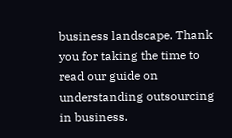business landscape. Thank you for taking the time to read our guide on understanding outsourcing in business.